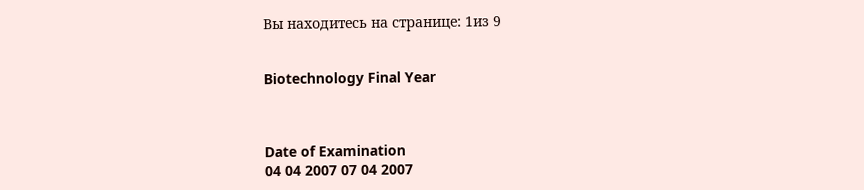Вы находитесь на странице: 1из 9


Biotechnology Final Year



Date of Examination
04 04 2007 07 04 2007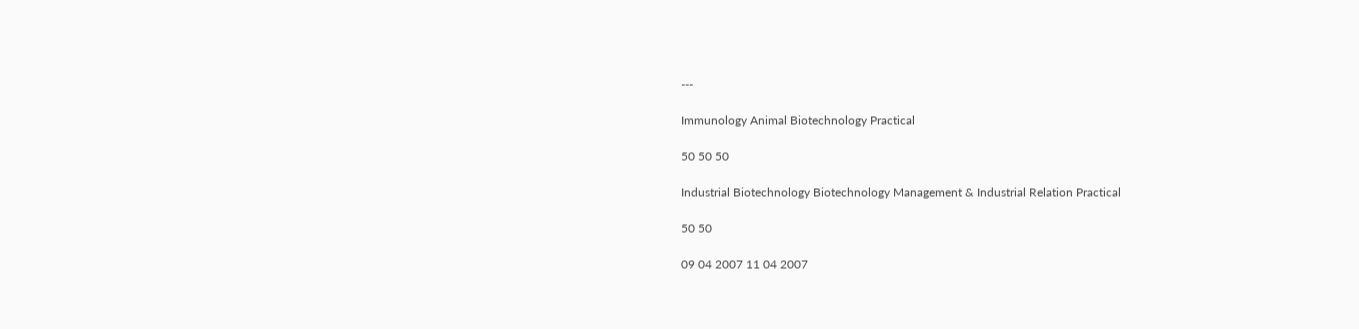---

Immunology Animal Biotechnology Practical

50 50 50

Industrial Biotechnology Biotechnology Management & Industrial Relation Practical

50 50

09 04 2007 11 04 2007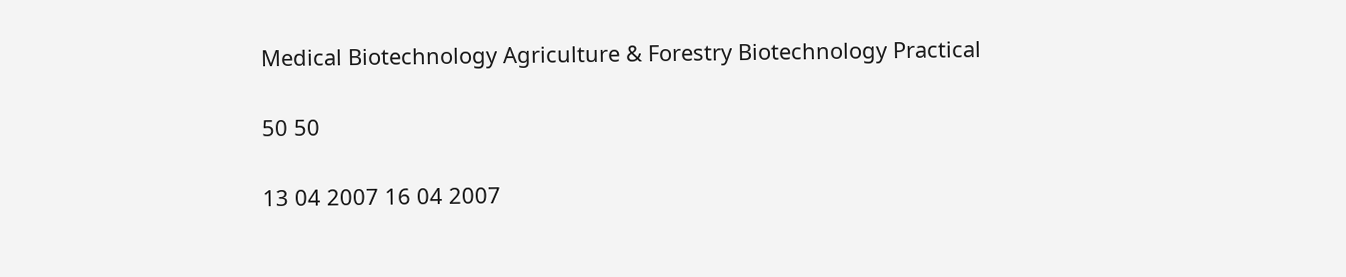Medical Biotechnology Agriculture & Forestry Biotechnology Practical

50 50

13 04 2007 16 04 2007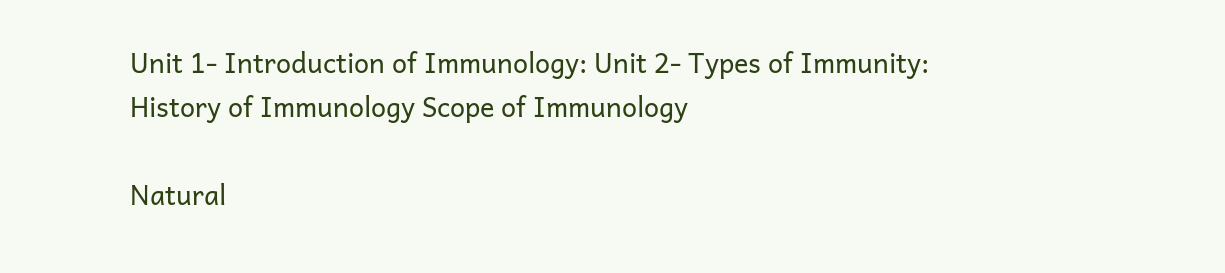Unit 1- Introduction of Immunology: Unit 2- Types of Immunity: History of Immunology Scope of Immunology

Natural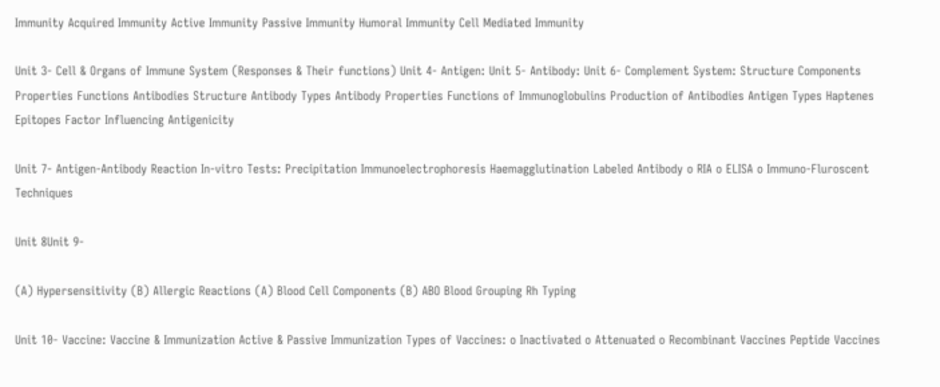Immunity Acquired Immunity Active Immunity Passive Immunity Humoral Immunity Cell Mediated Immunity

Unit 3- Cell & Organs of Immune System (Responses & Their functions) Unit 4- Antigen: Unit 5- Antibody: Unit 6- Complement System: Structure Components Properties Functions Antibodies Structure Antibody Types Antibody Properties Functions of Immunoglobulins Production of Antibodies Antigen Types Haptenes Epitopes Factor Influencing Antigenicity

Unit 7- Antigen-Antibody Reaction In-vitro Tests: Precipitation Immunoelectrophoresis Haemagglutination Labeled Antibody o RIA o ELISA o Immuno-Fluroscent Techniques

Unit 8Unit 9-

(A) Hypersensitivity (B) Allergic Reactions (A) Blood Cell Components (B) ABO Blood Grouping Rh Typing

Unit 10- Vaccine: Vaccine & Immunization Active & Passive Immunization Types of Vaccines: o Inactivated o Attenuated o Recombinant Vaccines Peptide Vaccines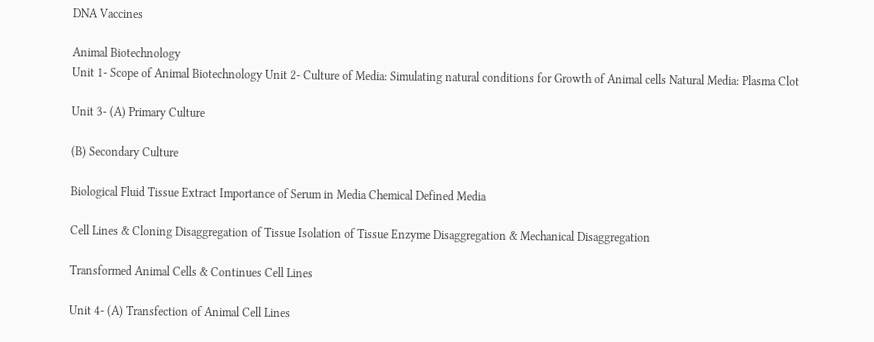DNA Vaccines

Animal Biotechnology
Unit 1- Scope of Animal Biotechnology Unit 2- Culture of Media: Simulating natural conditions for Growth of Animal cells Natural Media: Plasma Clot

Unit 3- (A) Primary Culture

(B) Secondary Culture

Biological Fluid Tissue Extract Importance of Serum in Media Chemical Defined Media

Cell Lines & Cloning Disaggregation of Tissue Isolation of Tissue Enzyme Disaggregation & Mechanical Disaggregation

Transformed Animal Cells & Continues Cell Lines

Unit 4- (A) Transfection of Animal Cell Lines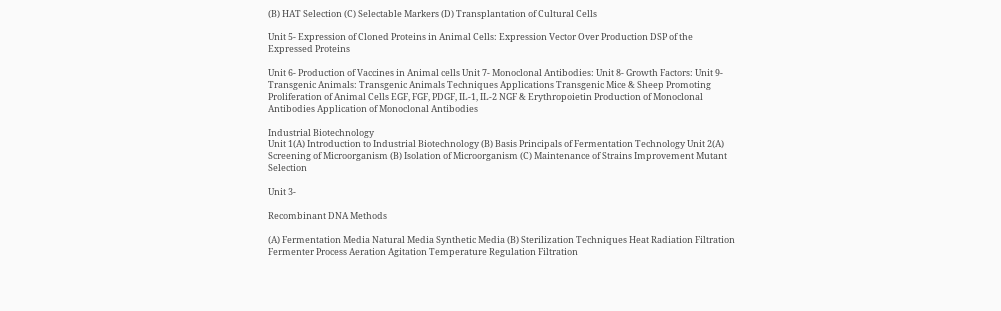(B) HAT Selection (C) Selectable Markers (D) Transplantation of Cultural Cells

Unit 5- Expression of Cloned Proteins in Animal Cells: Expression Vector Over Production DSP of the Expressed Proteins

Unit 6- Production of Vaccines in Animal cells Unit 7- Monoclonal Antibodies: Unit 8- Growth Factors: Unit 9- Transgenic Animals: Transgenic Animals Techniques Applications Transgenic Mice & Sheep Promoting Proliferation of Animal Cells EGF, FGF, PDGF, IL-1, IL-2 NGF & Erythropoietin Production of Monoclonal Antibodies Application of Monoclonal Antibodies

Industrial Biotechnology
Unit 1(A) Introduction to Industrial Biotechnology (B) Basis Principals of Fermentation Technology Unit 2(A) Screening of Microorganism (B) Isolation of Microorganism (C) Maintenance of Strains Improvement Mutant Selection

Unit 3-

Recombinant DNA Methods

(A) Fermentation Media Natural Media Synthetic Media (B) Sterilization Techniques Heat Radiation Filtration Fermenter Process Aeration Agitation Temperature Regulation Filtration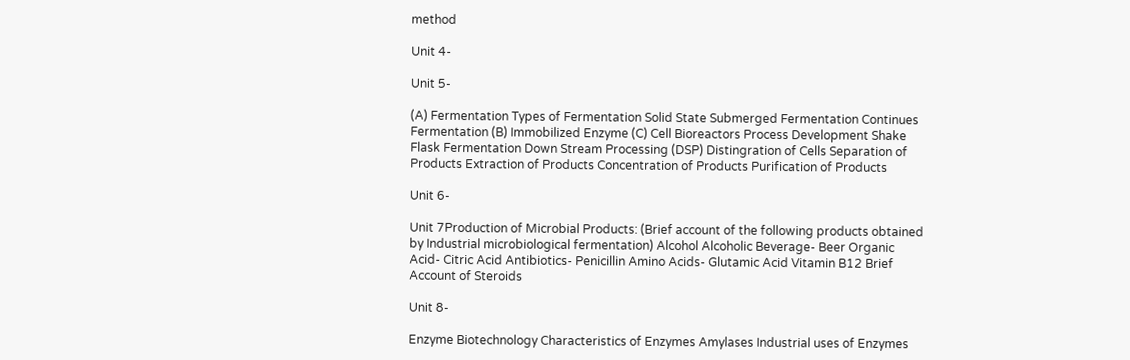method

Unit 4-

Unit 5-

(A) Fermentation Types of Fermentation Solid State Submerged Fermentation Continues Fermentation (B) Immobilized Enzyme (C) Cell Bioreactors Process Development Shake Flask Fermentation Down Stream Processing (DSP) Distingration of Cells Separation of Products Extraction of Products Concentration of Products Purification of Products

Unit 6-

Unit 7Production of Microbial Products: (Brief account of the following products obtained by Industrial microbiological fermentation) Alcohol Alcoholic Beverage- Beer Organic Acid- Citric Acid Antibiotics- Penicillin Amino Acids- Glutamic Acid Vitamin B12 Brief Account of Steroids

Unit 8-

Enzyme Biotechnology Characteristics of Enzymes Amylases Industrial uses of Enzymes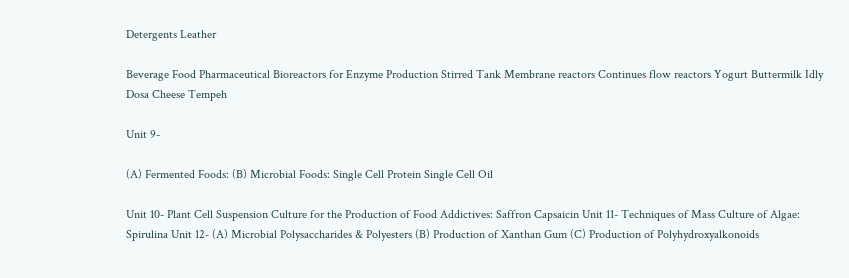Detergents Leather

Beverage Food Pharmaceutical Bioreactors for Enzyme Production Stirred Tank Membrane reactors Continues flow reactors Yogurt Buttermilk Idly Dosa Cheese Tempeh

Unit 9-

(A) Fermented Foods: (B) Microbial Foods: Single Cell Protein Single Cell Oil

Unit 10- Plant Cell Suspension Culture for the Production of Food Addictives: Saffron Capsaicin Unit 11- Techniques of Mass Culture of Algae: Spirulina Unit 12- (A) Microbial Polysaccharides & Polyesters (B) Production of Xanthan Gum (C) Production of Polyhydroxyalkonoids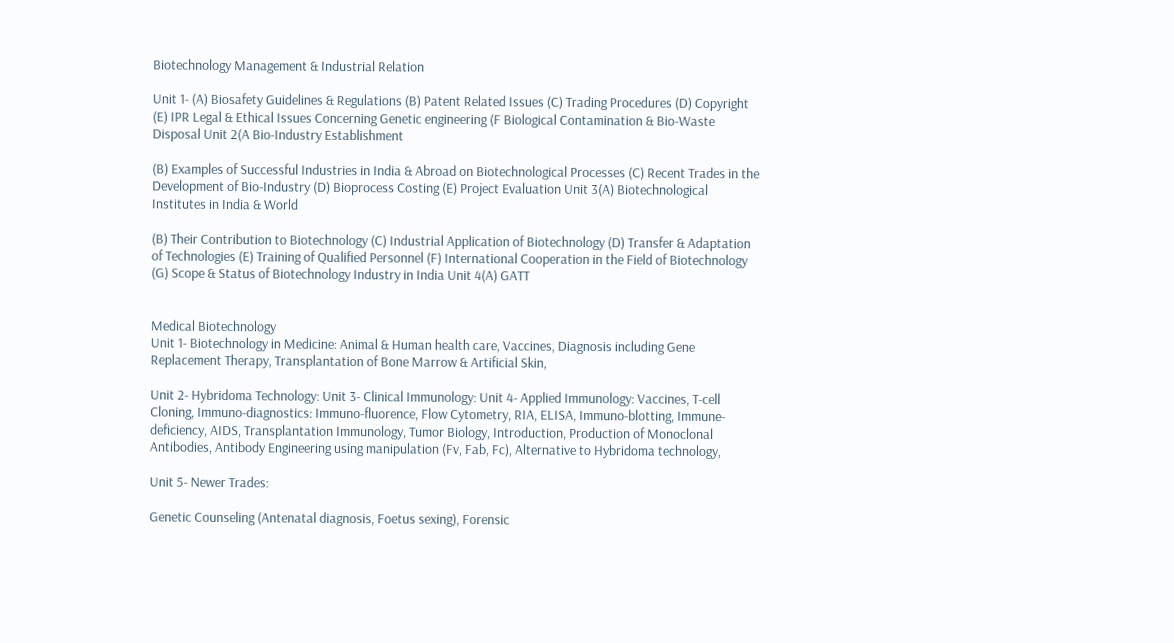Biotechnology Management & Industrial Relation

Unit 1- (A) Biosafety Guidelines & Regulations (B) Patent Related Issues (C) Trading Procedures (D) Copyright (E) IPR Legal & Ethical Issues Concerning Genetic engineering (F Biological Contamination & Bio-Waste Disposal Unit 2(A Bio-Industry Establishment

(B) Examples of Successful Industries in India & Abroad on Biotechnological Processes (C) Recent Trades in the Development of Bio-Industry (D) Bioprocess Costing (E) Project Evaluation Unit 3(A) Biotechnological Institutes in India & World

(B) Their Contribution to Biotechnology (C) Industrial Application of Biotechnology (D) Transfer & Adaptation of Technologies (E) Training of Qualified Personnel (F) International Cooperation in the Field of Biotechnology (G) Scope & Status of Biotechnology Industry in India Unit 4(A) GATT


Medical Biotechnology
Unit 1- Biotechnology in Medicine: Animal & Human health care, Vaccines, Diagnosis including Gene Replacement Therapy, Transplantation of Bone Marrow & Artificial Skin,

Unit 2- Hybridoma Technology: Unit 3- Clinical Immunology: Unit 4- Applied Immunology: Vaccines, T-cell Cloning, Immuno-diagnostics: Immuno-fluorence, Flow Cytometry, RIA, ELISA, Immuno-blotting, Immune-deficiency, AIDS, Transplantation Immunology, Tumor Biology, Introduction, Production of Monoclonal Antibodies, Antibody Engineering using manipulation (Fv, Fab, Fc), Alternative to Hybridoma technology,

Unit 5- Newer Trades:

Genetic Counseling (Antenatal diagnosis, Foetus sexing), Forensic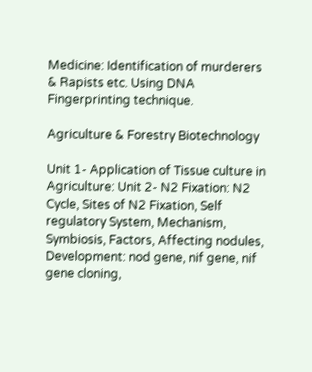Medicine: Identification of murderers & Rapists etc. Using DNA Fingerprinting technique.

Agriculture & Forestry Biotechnology

Unit 1- Application of Tissue culture in Agriculture: Unit 2- N2 Fixation: N2 Cycle, Sites of N2 Fixation, Self regulatory System, Mechanism, Symbiosis, Factors, Affecting nodules, Development: nod gene, nif gene, nif gene cloning,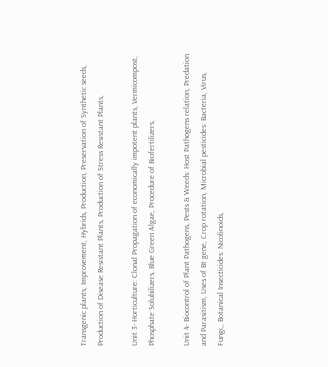Transgenic plants, Improvement, Hybrids, Production, Preservation of Synthetic seeds, Production of Disease Resistant Plants, Production of Stress Resistant Plants,

Unit 3- Horticulture: Clonal Propagation of economically impotent plants, Vermicompost, Phosphate Solubilizers, Blue Green Algae, Procedure of Biofertilizers,

Unit 4- Biocontrol of Plant Pathogens, Pests & Weeds: Host Pathogens relation, Predation and Parasitism, Uses of Bt gene, Crop rotation, Microbial pesticides: Bacteria, Virus, Fungi,, Botanical Insecticides: Nicolinoids,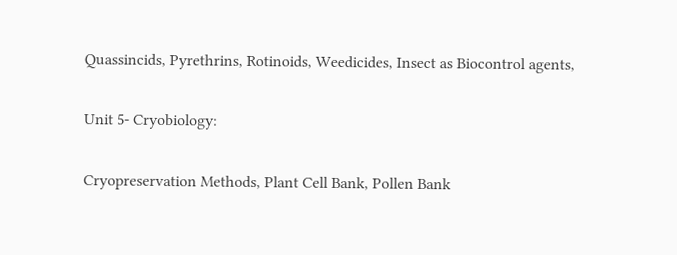Quassincids, Pyrethrins, Rotinoids, Weedicides, Insect as Biocontrol agents,

Unit 5- Cryobiology:

Cryopreservation Methods, Plant Cell Bank, Pollen Bank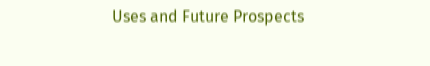Uses and Future Prospects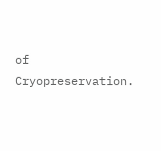of Cryopreservation.